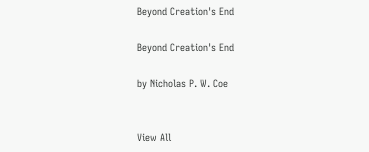Beyond Creation's End

Beyond Creation's End

by Nicholas P. W. Coe


View All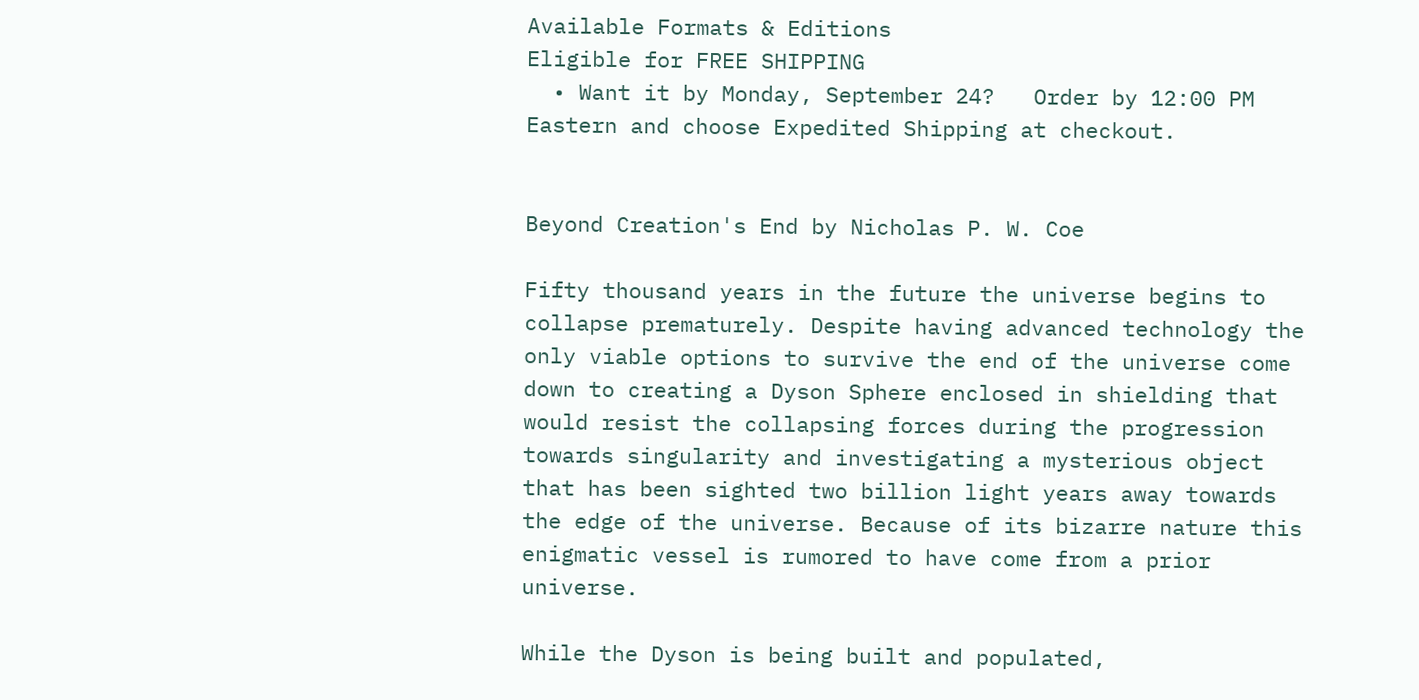Available Formats & Editions
Eligible for FREE SHIPPING
  • Want it by Monday, September 24?   Order by 12:00 PM Eastern and choose Expedited Shipping at checkout.


Beyond Creation's End by Nicholas P. W. Coe

Fifty thousand years in the future the universe begins to collapse prematurely. Despite having advanced technology the only viable options to survive the end of the universe come down to creating a Dyson Sphere enclosed in shielding that would resist the collapsing forces during the progression towards singularity and investigating a mysterious object that has been sighted two billion light years away towards the edge of the universe. Because of its bizarre nature this enigmatic vessel is rumored to have come from a prior universe.

While the Dyson is being built and populated,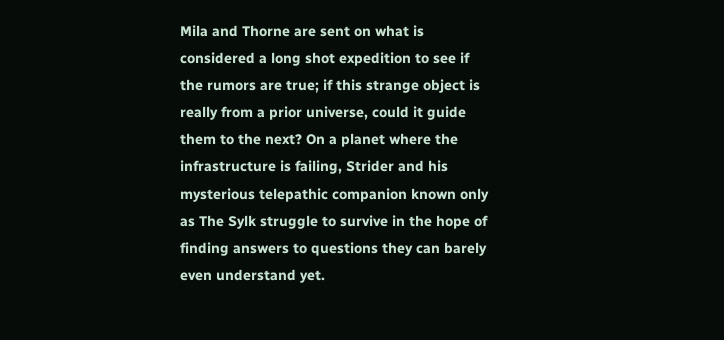Mila and Thorne are sent on what is considered a long shot expedition to see if the rumors are true; if this strange object is really from a prior universe, could it guide them to the next? On a planet where the infrastructure is failing, Strider and his mysterious telepathic companion known only as The Sylk struggle to survive in the hope of finding answers to questions they can barely even understand yet.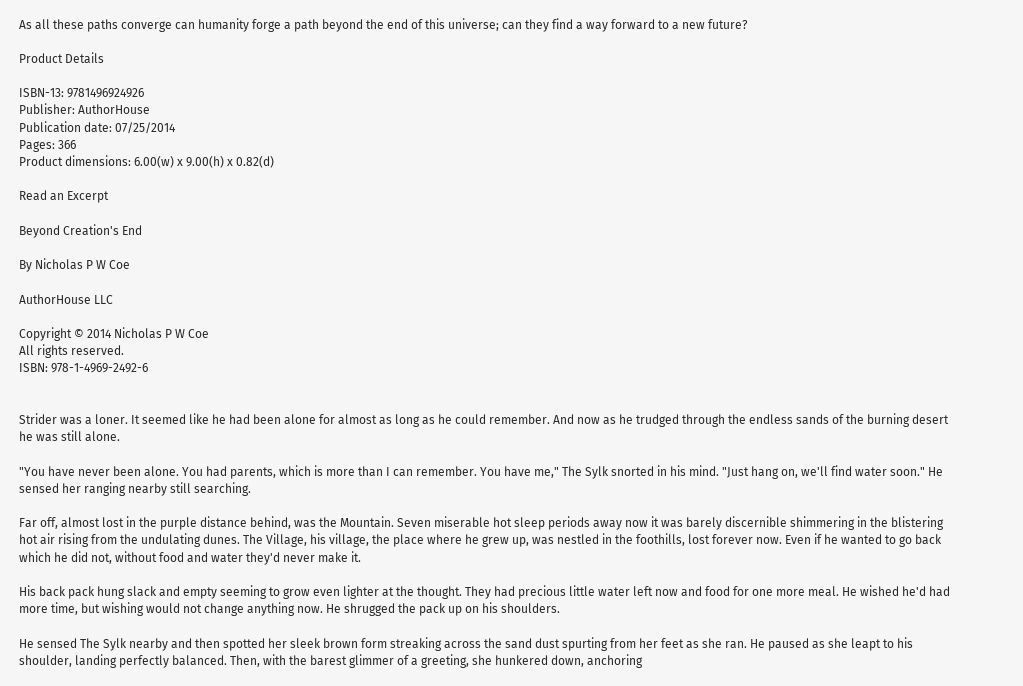As all these paths converge can humanity forge a path beyond the end of this universe; can they find a way forward to a new future?

Product Details

ISBN-13: 9781496924926
Publisher: AuthorHouse
Publication date: 07/25/2014
Pages: 366
Product dimensions: 6.00(w) x 9.00(h) x 0.82(d)

Read an Excerpt

Beyond Creation's End

By Nicholas P W Coe

AuthorHouse LLC

Copyright © 2014 Nicholas P W Coe
All rights reserved.
ISBN: 978-1-4969-2492-6


Strider was a loner. It seemed like he had been alone for almost as long as he could remember. And now as he trudged through the endless sands of the burning desert he was still alone.

"You have never been alone. You had parents, which is more than I can remember. You have me," The Sylk snorted in his mind. "Just hang on, we'll find water soon." He sensed her ranging nearby still searching.

Far off, almost lost in the purple distance behind, was the Mountain. Seven miserable hot sleep periods away now it was barely discernible shimmering in the blistering hot air rising from the undulating dunes. The Village, his village, the place where he grew up, was nestled in the foothills, lost forever now. Even if he wanted to go back which he did not, without food and water they'd never make it.

His back pack hung slack and empty seeming to grow even lighter at the thought. They had precious little water left now and food for one more meal. He wished he'd had more time, but wishing would not change anything now. He shrugged the pack up on his shoulders.

He sensed The Sylk nearby and then spotted her sleek brown form streaking across the sand dust spurting from her feet as she ran. He paused as she leapt to his shoulder, landing perfectly balanced. Then, with the barest glimmer of a greeting, she hunkered down, anchoring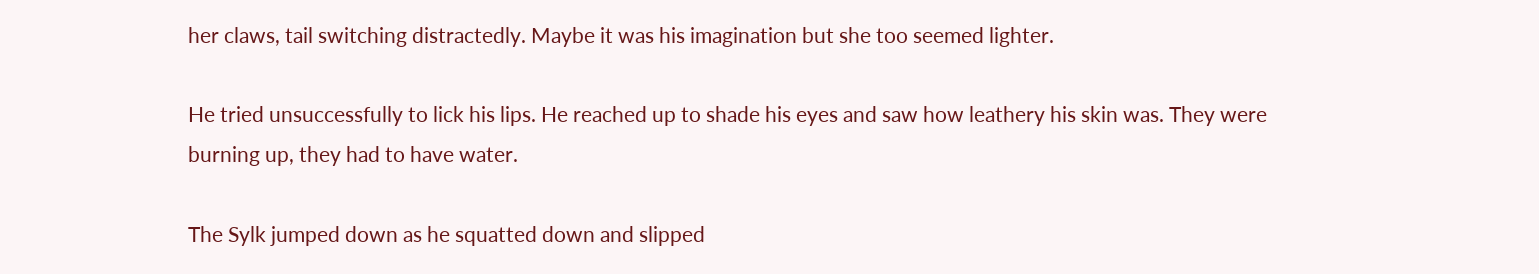her claws, tail switching distractedly. Maybe it was his imagination but she too seemed lighter.

He tried unsuccessfully to lick his lips. He reached up to shade his eyes and saw how leathery his skin was. They were burning up, they had to have water.

The Sylk jumped down as he squatted down and slipped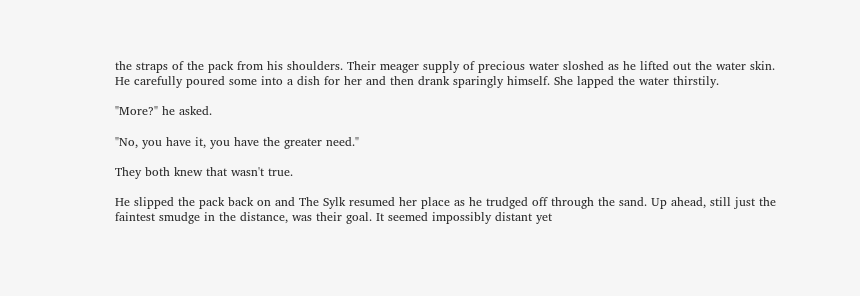the straps of the pack from his shoulders. Their meager supply of precious water sloshed as he lifted out the water skin. He carefully poured some into a dish for her and then drank sparingly himself. She lapped the water thirstily.

"More?" he asked.

"No, you have it, you have the greater need."

They both knew that wasn't true.

He slipped the pack back on and The Sylk resumed her place as he trudged off through the sand. Up ahead, still just the faintest smudge in the distance, was their goal. It seemed impossibly distant yet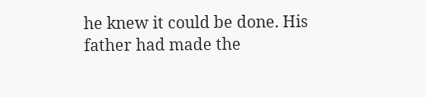he knew it could be done. His father had made the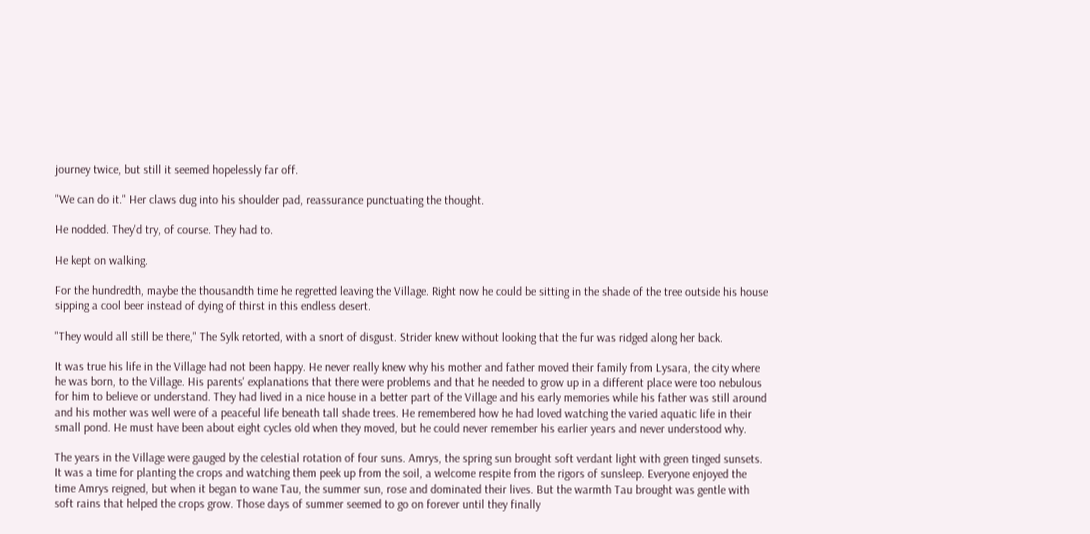journey twice, but still it seemed hopelessly far off.

"We can do it." Her claws dug into his shoulder pad, reassurance punctuating the thought.

He nodded. They'd try, of course. They had to.

He kept on walking.

For the hundredth, maybe the thousandth time he regretted leaving the Village. Right now he could be sitting in the shade of the tree outside his house sipping a cool beer instead of dying of thirst in this endless desert.

"They would all still be there," The Sylk retorted, with a snort of disgust. Strider knew without looking that the fur was ridged along her back.

It was true his life in the Village had not been happy. He never really knew why his mother and father moved their family from Lysara, the city where he was born, to the Village. His parents' explanations that there were problems and that he needed to grow up in a different place were too nebulous for him to believe or understand. They had lived in a nice house in a better part of the Village and his early memories while his father was still around and his mother was well were of a peaceful life beneath tall shade trees. He remembered how he had loved watching the varied aquatic life in their small pond. He must have been about eight cycles old when they moved, but he could never remember his earlier years and never understood why.

The years in the Village were gauged by the celestial rotation of four suns. Amrys, the spring sun brought soft verdant light with green tinged sunsets. It was a time for planting the crops and watching them peek up from the soil, a welcome respite from the rigors of sunsleep. Everyone enjoyed the time Amrys reigned, but when it began to wane Tau, the summer sun, rose and dominated their lives. But the warmth Tau brought was gentle with soft rains that helped the crops grow. Those days of summer seemed to go on forever until they finally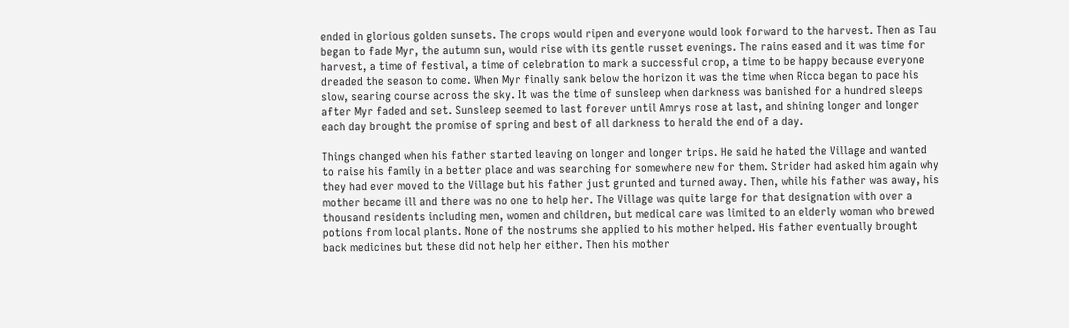ended in glorious golden sunsets. The crops would ripen and everyone would look forward to the harvest. Then as Tau began to fade Myr, the autumn sun, would rise with its gentle russet evenings. The rains eased and it was time for harvest, a time of festival, a time of celebration to mark a successful crop, a time to be happy because everyone dreaded the season to come. When Myr finally sank below the horizon it was the time when Ricca began to pace his slow, searing course across the sky. It was the time of sunsleep when darkness was banished for a hundred sleeps after Myr faded and set. Sunsleep seemed to last forever until Amrys rose at last, and shining longer and longer each day brought the promise of spring and best of all darkness to herald the end of a day.

Things changed when his father started leaving on longer and longer trips. He said he hated the Village and wanted to raise his family in a better place and was searching for somewhere new for them. Strider had asked him again why they had ever moved to the Village but his father just grunted and turned away. Then, while his father was away, his mother became ill and there was no one to help her. The Village was quite large for that designation with over a thousand residents including men, women and children, but medical care was limited to an elderly woman who brewed potions from local plants. None of the nostrums she applied to his mother helped. His father eventually brought back medicines but these did not help her either. Then his mother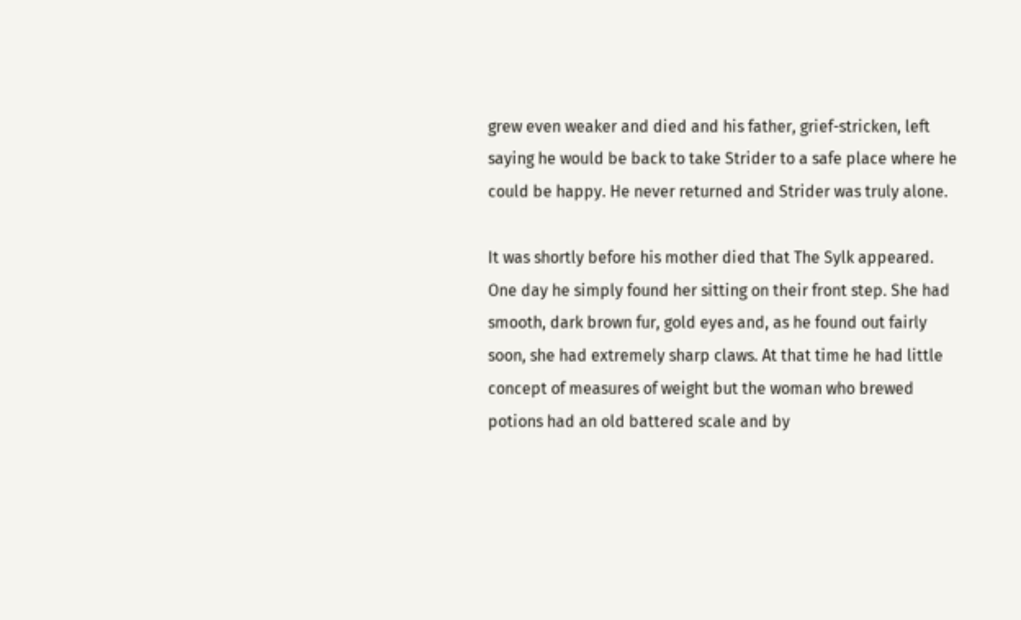grew even weaker and died and his father, grief-stricken, left saying he would be back to take Strider to a safe place where he could be happy. He never returned and Strider was truly alone.

It was shortly before his mother died that The Sylk appeared. One day he simply found her sitting on their front step. She had smooth, dark brown fur, gold eyes and, as he found out fairly soon, she had extremely sharp claws. At that time he had little concept of measures of weight but the woman who brewed potions had an old battered scale and by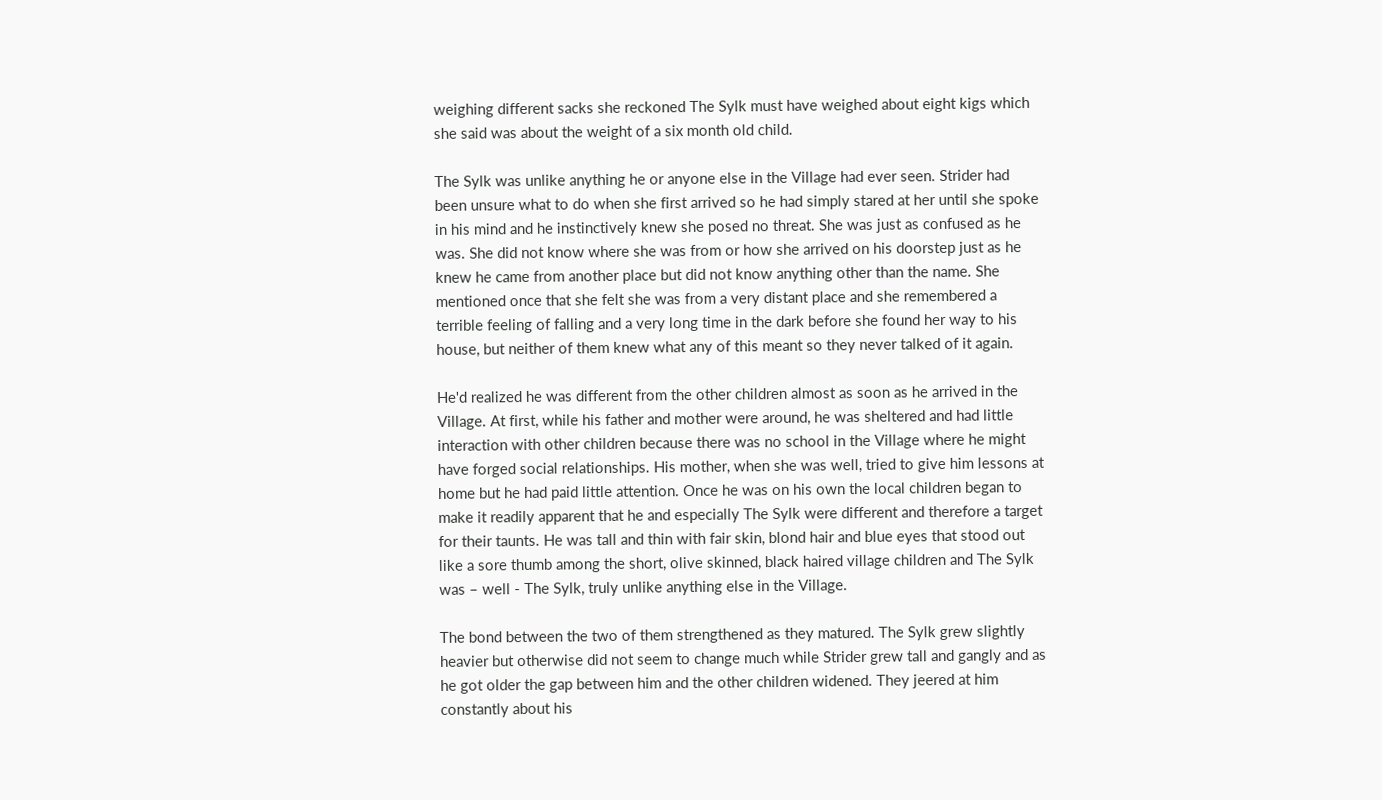weighing different sacks she reckoned The Sylk must have weighed about eight kigs which she said was about the weight of a six month old child.

The Sylk was unlike anything he or anyone else in the Village had ever seen. Strider had been unsure what to do when she first arrived so he had simply stared at her until she spoke in his mind and he instinctively knew she posed no threat. She was just as confused as he was. She did not know where she was from or how she arrived on his doorstep just as he knew he came from another place but did not know anything other than the name. She mentioned once that she felt she was from a very distant place and she remembered a terrible feeling of falling and a very long time in the dark before she found her way to his house, but neither of them knew what any of this meant so they never talked of it again.

He'd realized he was different from the other children almost as soon as he arrived in the Village. At first, while his father and mother were around, he was sheltered and had little interaction with other children because there was no school in the Village where he might have forged social relationships. His mother, when she was well, tried to give him lessons at home but he had paid little attention. Once he was on his own the local children began to make it readily apparent that he and especially The Sylk were different and therefore a target for their taunts. He was tall and thin with fair skin, blond hair and blue eyes that stood out like a sore thumb among the short, olive skinned, black haired village children and The Sylk was – well - The Sylk, truly unlike anything else in the Village.

The bond between the two of them strengthened as they matured. The Sylk grew slightly heavier but otherwise did not seem to change much while Strider grew tall and gangly and as he got older the gap between him and the other children widened. They jeered at him constantly about his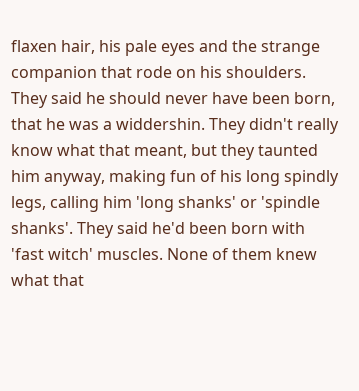flaxen hair, his pale eyes and the strange companion that rode on his shoulders. They said he should never have been born, that he was a widdershin. They didn't really know what that meant, but they taunted him anyway, making fun of his long spindly legs, calling him 'long shanks' or 'spindle shanks'. They said he'd been born with 'fast witch' muscles. None of them knew what that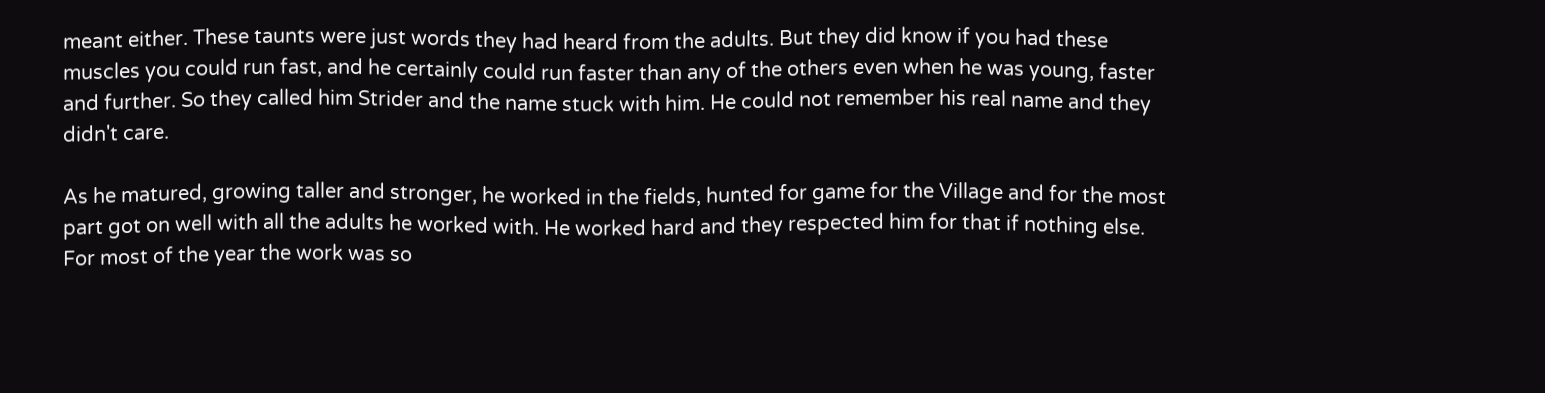meant either. These taunts were just words they had heard from the adults. But they did know if you had these muscles you could run fast, and he certainly could run faster than any of the others even when he was young, faster and further. So they called him Strider and the name stuck with him. He could not remember his real name and they didn't care.

As he matured, growing taller and stronger, he worked in the fields, hunted for game for the Village and for the most part got on well with all the adults he worked with. He worked hard and they respected him for that if nothing else. For most of the year the work was so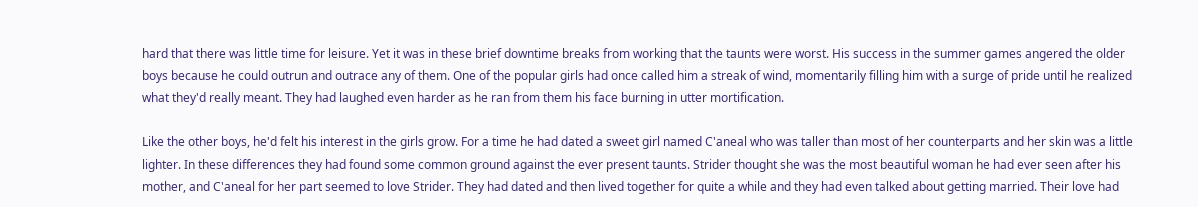hard that there was little time for leisure. Yet it was in these brief downtime breaks from working that the taunts were worst. His success in the summer games angered the older boys because he could outrun and outrace any of them. One of the popular girls had once called him a streak of wind, momentarily filling him with a surge of pride until he realized what they'd really meant. They had laughed even harder as he ran from them his face burning in utter mortification.

Like the other boys, he'd felt his interest in the girls grow. For a time he had dated a sweet girl named C'aneal who was taller than most of her counterparts and her skin was a little lighter. In these differences they had found some common ground against the ever present taunts. Strider thought she was the most beautiful woman he had ever seen after his mother, and C'aneal for her part seemed to love Strider. They had dated and then lived together for quite a while and they had even talked about getting married. Their love had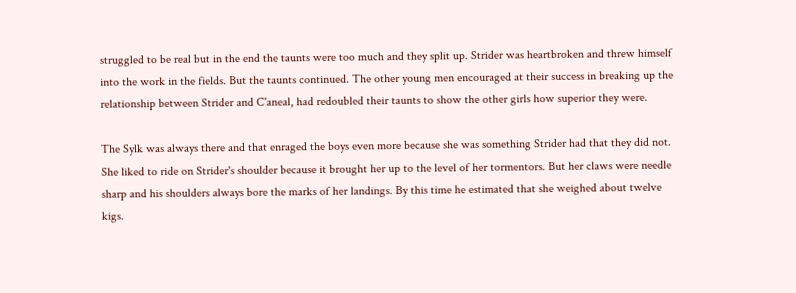struggled to be real but in the end the taunts were too much and they split up. Strider was heartbroken and threw himself into the work in the fields. But the taunts continued. The other young men encouraged at their success in breaking up the relationship between Strider and C'aneal, had redoubled their taunts to show the other girls how superior they were.

The Sylk was always there and that enraged the boys even more because she was something Strider had that they did not. She liked to ride on Strider's shoulder because it brought her up to the level of her tormentors. But her claws were needle sharp and his shoulders always bore the marks of her landings. By this time he estimated that she weighed about twelve kigs.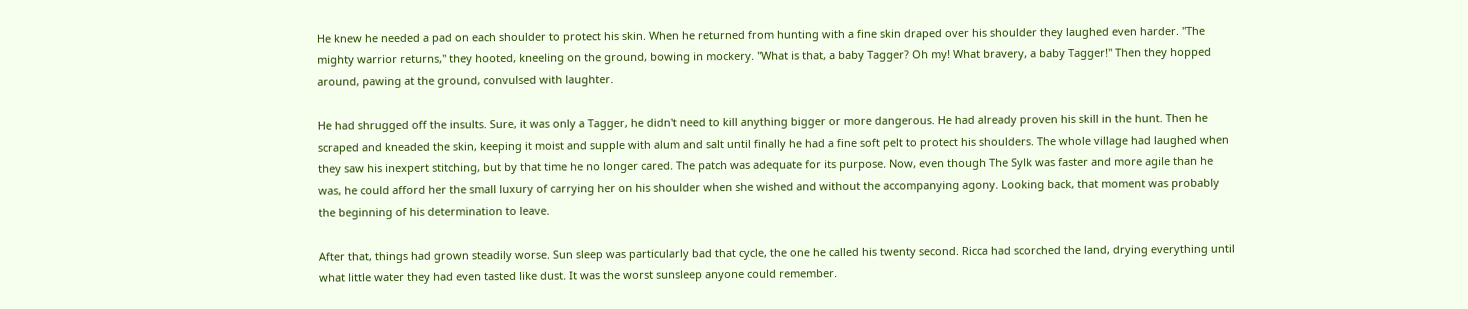He knew he needed a pad on each shoulder to protect his skin. When he returned from hunting with a fine skin draped over his shoulder they laughed even harder. "The mighty warrior returns," they hooted, kneeling on the ground, bowing in mockery. "What is that, a baby Tagger? Oh my! What bravery, a baby Tagger!" Then they hopped around, pawing at the ground, convulsed with laughter.

He had shrugged off the insults. Sure, it was only a Tagger, he didn't need to kill anything bigger or more dangerous. He had already proven his skill in the hunt. Then he scraped and kneaded the skin, keeping it moist and supple with alum and salt until finally he had a fine soft pelt to protect his shoulders. The whole village had laughed when they saw his inexpert stitching, but by that time he no longer cared. The patch was adequate for its purpose. Now, even though The Sylk was faster and more agile than he was, he could afford her the small luxury of carrying her on his shoulder when she wished and without the accompanying agony. Looking back, that moment was probably the beginning of his determination to leave.

After that, things had grown steadily worse. Sun sleep was particularly bad that cycle, the one he called his twenty second. Ricca had scorched the land, drying everything until what little water they had even tasted like dust. It was the worst sunsleep anyone could remember.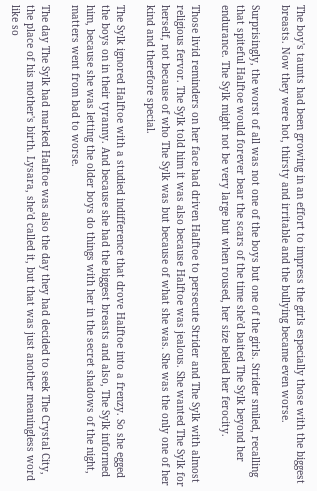The boy's taunts had been growing in an effort to impress the girls especially those with the biggest breasts. Now they were hot, thirsty and irritable and the bullying became even worse.

Surprisingly, the worst of all was not one of the boys but one of the girls. Strider smiled, recalling that spiteful Halftoe would forever bear the scars of the time she'd baited The Sylk beyond her endurance. The Sylk might not be very large but when roused, her size belied her ferocity.

Those livid reminders on her face had driven Halftoe to persecute Strider and The Sylk with almost religious fervor. The Sylk told him it was also because Halftoe was jealous. She wanted The Sylk for herself, not because of who The Sylk was but because of what she was. She was the only one of her kind and therefore special.

The Sylk ignored Halftoe with a studied indifference that drove Halftoe into a frenzy. So she egged the boys on in their tyranny. And because she had the biggest breasts and also, The Sylk informed him, because she was letting the older boys do things with her in the secret shadows of the night, matters went from bad to worse.

The day The Sylk had marked Halftoe was also the day they had decided to seek The Crystal City, the place of his mother's birth. Lysara, she'd called it, but that was just another meaningless word like so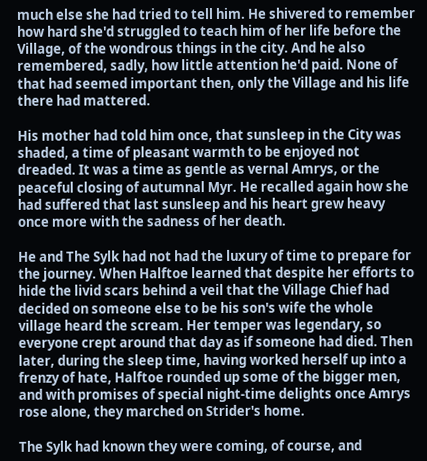much else she had tried to tell him. He shivered to remember how hard she'd struggled to teach him of her life before the Village, of the wondrous things in the city. And he also remembered, sadly, how little attention he'd paid. None of that had seemed important then, only the Village and his life there had mattered.

His mother had told him once, that sunsleep in the City was shaded, a time of pleasant warmth to be enjoyed not dreaded. It was a time as gentle as vernal Amrys, or the peaceful closing of autumnal Myr. He recalled again how she had suffered that last sunsleep and his heart grew heavy once more with the sadness of her death.

He and The Sylk had not had the luxury of time to prepare for the journey. When Halftoe learned that despite her efforts to hide the livid scars behind a veil that the Village Chief had decided on someone else to be his son's wife the whole village heard the scream. Her temper was legendary, so everyone crept around that day as if someone had died. Then later, during the sleep time, having worked herself up into a frenzy of hate, Halftoe rounded up some of the bigger men, and with promises of special night-time delights once Amrys rose alone, they marched on Strider's home.

The Sylk had known they were coming, of course, and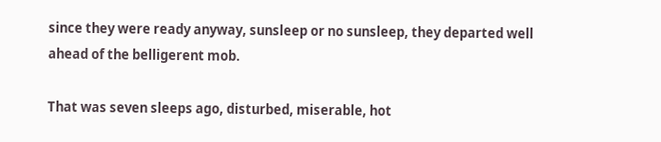since they were ready anyway, sunsleep or no sunsleep, they departed well ahead of the belligerent mob.

That was seven sleeps ago, disturbed, miserable, hot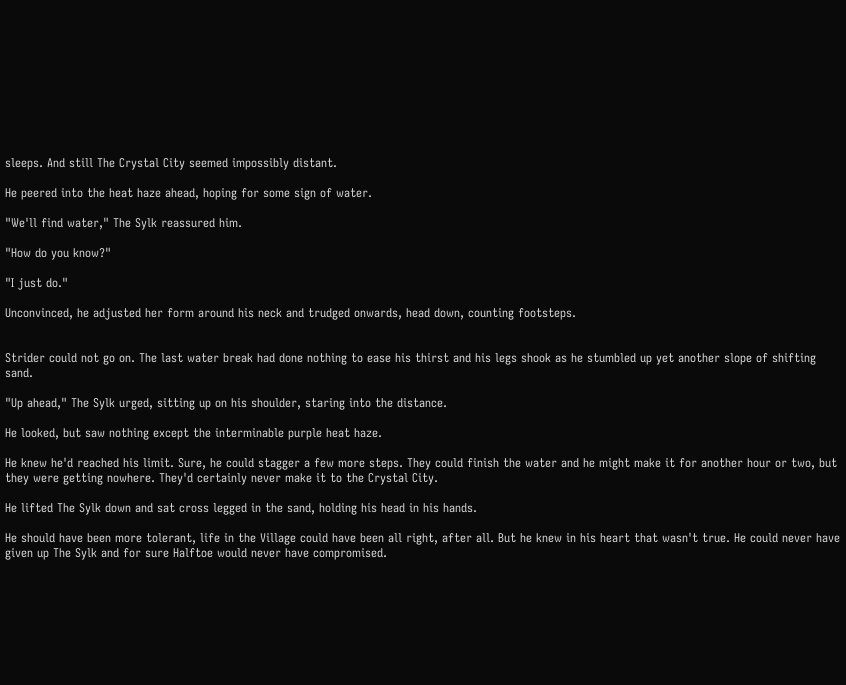sleeps. And still The Crystal City seemed impossibly distant.

He peered into the heat haze ahead, hoping for some sign of water.

"We'll find water," The Sylk reassured him.

"How do you know?"

"I just do."

Unconvinced, he adjusted her form around his neck and trudged onwards, head down, counting footsteps.


Strider could not go on. The last water break had done nothing to ease his thirst and his legs shook as he stumbled up yet another slope of shifting sand.

"Up ahead," The Sylk urged, sitting up on his shoulder, staring into the distance.

He looked, but saw nothing except the interminable purple heat haze.

He knew he'd reached his limit. Sure, he could stagger a few more steps. They could finish the water and he might make it for another hour or two, but they were getting nowhere. They'd certainly never make it to the Crystal City.

He lifted The Sylk down and sat cross legged in the sand, holding his head in his hands.

He should have been more tolerant, life in the Village could have been all right, after all. But he knew in his heart that wasn't true. He could never have given up The Sylk and for sure Halftoe would never have compromised.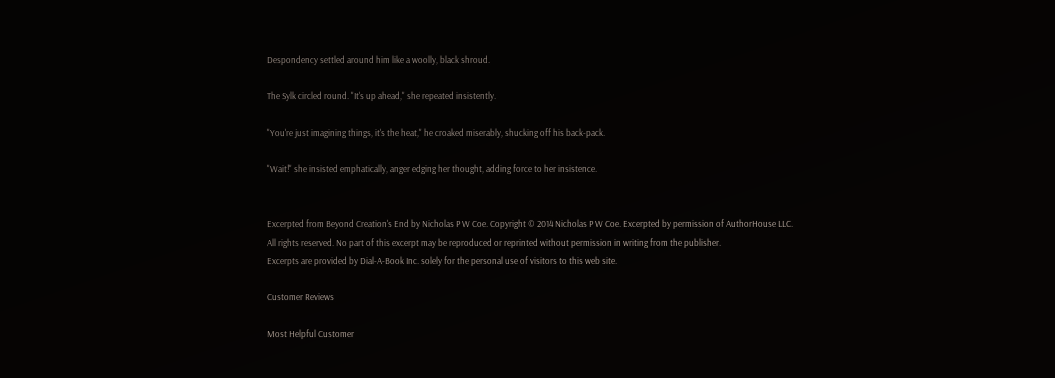Despondency settled around him like a woolly, black shroud.

The Sylk circled round. "It's up ahead," she repeated insistently.

"You're just imagining things, it's the heat," he croaked miserably, shucking off his back-pack.

"Wait!" she insisted emphatically, anger edging her thought, adding force to her insistence.


Excerpted from Beyond Creation's End by Nicholas P W Coe. Copyright © 2014 Nicholas P W Coe. Excerpted by permission of AuthorHouse LLC.
All rights reserved. No part of this excerpt may be reproduced or reprinted without permission in writing from the publisher.
Excerpts are provided by Dial-A-Book Inc. solely for the personal use of visitors to this web site.

Customer Reviews

Most Helpful Customer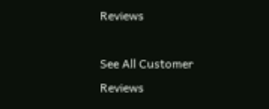Reviews

See All Customer Reviews